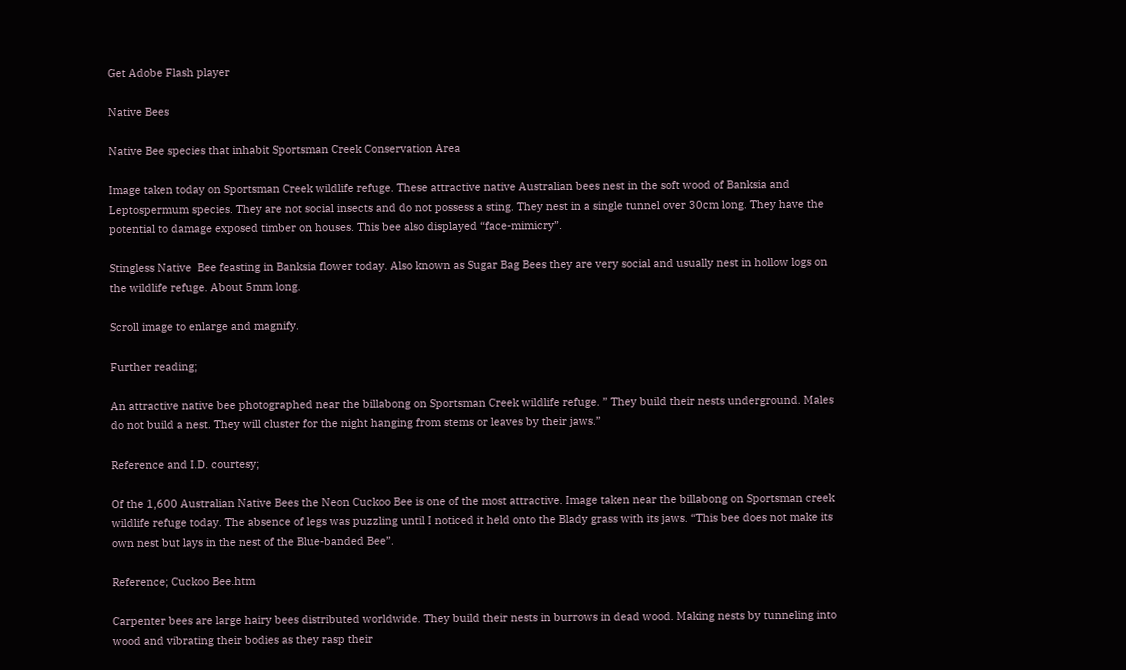Get Adobe Flash player

Native Bees

Native Bee species that inhabit Sportsman Creek Conservation Area

Image taken today on Sportsman Creek wildlife refuge. These attractive native Australian bees nest in the soft wood of Banksia and Leptospermum species. They are not social insects and do not possess a sting. They nest in a single tunnel over 30cm long. They have the potential to damage exposed timber on houses. This bee also displayed “face-mimicry”.

Stingless Native  Bee feasting in Banksia flower today. Also known as Sugar Bag Bees they are very social and usually nest in hollow logs on the wildlife refuge. About 5mm long.

Scroll image to enlarge and magnify.

Further reading;

An attractive native bee photographed near the billabong on Sportsman Creek wildlife refuge. ” They build their nests underground. Males do not build a nest. They will cluster for the night hanging from stems or leaves by their jaws.”

Reference and I.D. courtesy;

Of the 1,600 Australian Native Bees the Neon Cuckoo Bee is one of the most attractive. Image taken near the billabong on Sportsman creek wildlife refuge today. The absence of legs was puzzling until I noticed it held onto the Blady grass with its jaws. “This bee does not make its own nest but lays in the nest of the Blue-banded Bee”.

Reference; Cuckoo Bee.htm

Carpenter bees are large hairy bees distributed worldwide. They build their nests in burrows in dead wood. Making nests by tunneling into wood and vibrating their bodies as they rasp their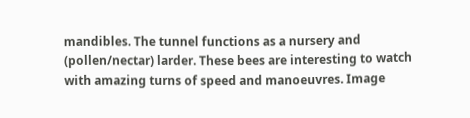mandibles. The tunnel functions as a nursery and (pollen/nectar) larder. These bees are interesting to watch with amazing turns of speed and manoeuvres. Image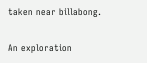taken near billabong.

An exploration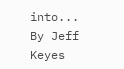into...
By Jeff Keyes